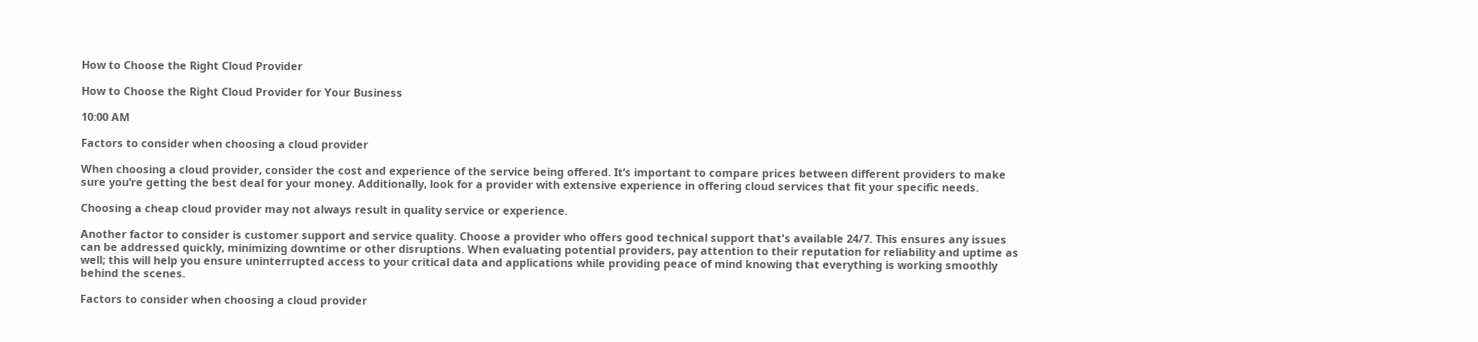How to Choose the Right Cloud Provider

How to Choose the Right Cloud Provider for Your Business

10:00 AM

Factors to consider when choosing a cloud provider

When choosing a cloud provider, consider the cost and experience of the service being offered. It’s important to compare prices between different providers to make sure you’re getting the best deal for your money. Additionally, look for a provider with extensive experience in offering cloud services that fit your specific needs.

Choosing a cheap cloud provider may not always result in quality service or experience.

Another factor to consider is customer support and service quality. Choose a provider who offers good technical support that's available 24/7. This ensures any issues can be addressed quickly, minimizing downtime or other disruptions. When evaluating potential providers, pay attention to their reputation for reliability and uptime as well; this will help you ensure uninterrupted access to your critical data and applications while providing peace of mind knowing that everything is working smoothly behind the scenes.

Factors to consider when choosing a cloud provider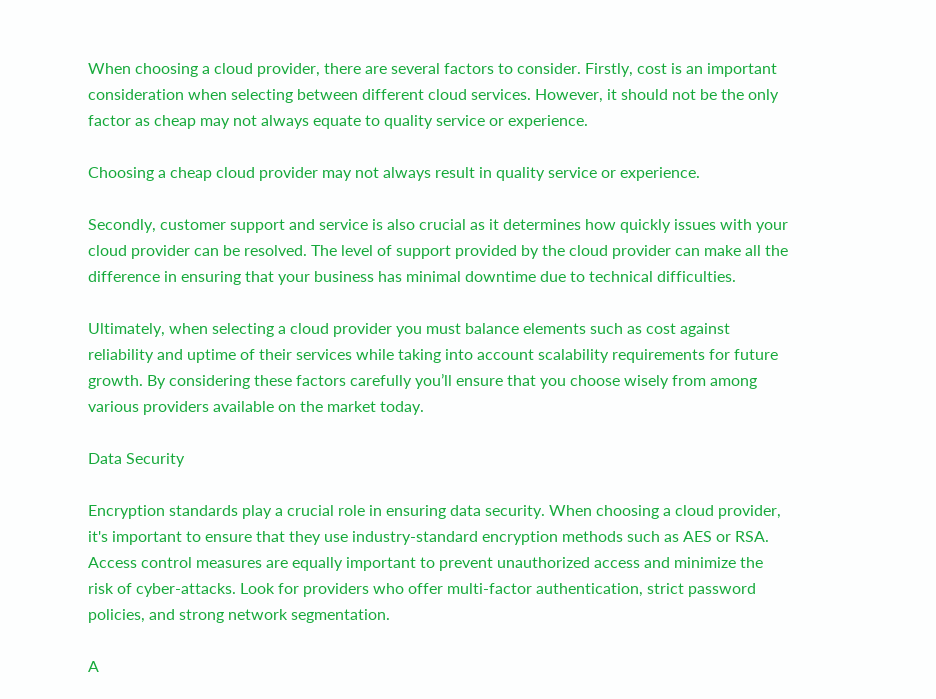When choosing a cloud provider, there are several factors to consider. Firstly, cost is an important consideration when selecting between different cloud services. However, it should not be the only factor as cheap may not always equate to quality service or experience.

Choosing a cheap cloud provider may not always result in quality service or experience.

Secondly, customer support and service is also crucial as it determines how quickly issues with your cloud provider can be resolved. The level of support provided by the cloud provider can make all the difference in ensuring that your business has minimal downtime due to technical difficulties.

Ultimately, when selecting a cloud provider you must balance elements such as cost against reliability and uptime of their services while taking into account scalability requirements for future growth. By considering these factors carefully you’ll ensure that you choose wisely from among various providers available on the market today.

Data Security

Encryption standards play a crucial role in ensuring data security. When choosing a cloud provider, it's important to ensure that they use industry-standard encryption methods such as AES or RSA. Access control measures are equally important to prevent unauthorized access and minimize the risk of cyber-attacks. Look for providers who offer multi-factor authentication, strict password policies, and strong network segmentation.

A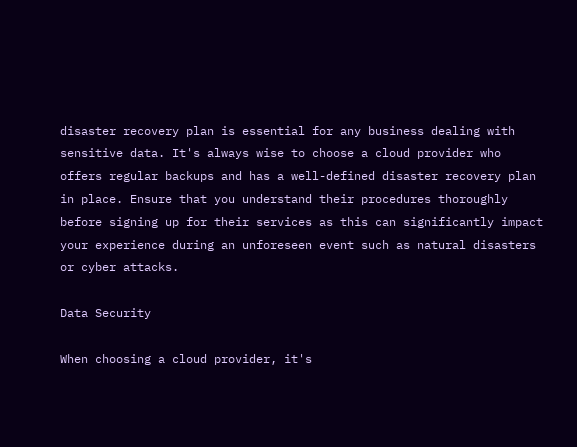disaster recovery plan is essential for any business dealing with sensitive data. It's always wise to choose a cloud provider who offers regular backups and has a well-defined disaster recovery plan in place. Ensure that you understand their procedures thoroughly before signing up for their services as this can significantly impact your experience during an unforeseen event such as natural disasters or cyber attacks.

Data Security

When choosing a cloud provider, it's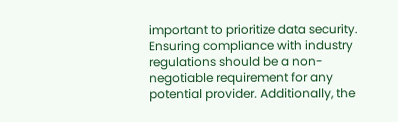important to prioritize data security. Ensuring compliance with industry regulations should be a non-negotiable requirement for any potential provider. Additionally, the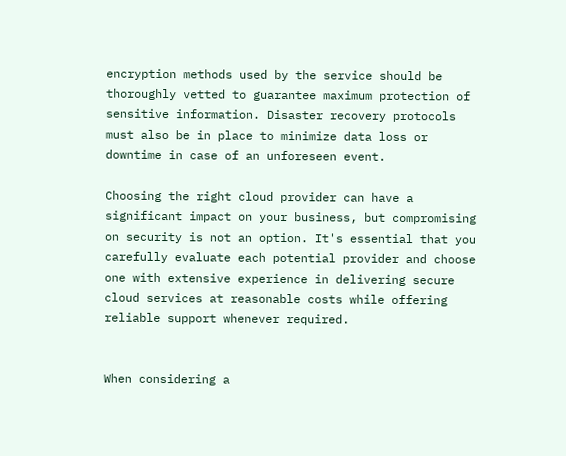encryption methods used by the service should be thoroughly vetted to guarantee maximum protection of sensitive information. Disaster recovery protocols must also be in place to minimize data loss or downtime in case of an unforeseen event.

Choosing the right cloud provider can have a significant impact on your business, but compromising on security is not an option. It's essential that you carefully evaluate each potential provider and choose one with extensive experience in delivering secure cloud services at reasonable costs while offering reliable support whenever required.


When considering a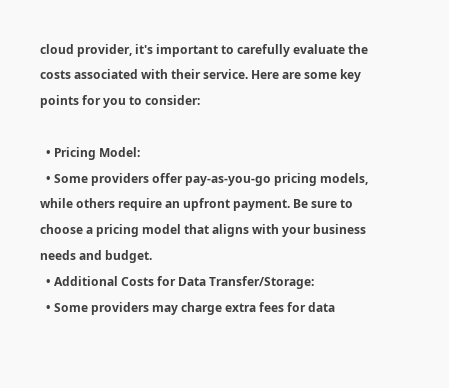cloud provider, it's important to carefully evaluate the costs associated with their service. Here are some key points for you to consider:

  • Pricing Model:
  • Some providers offer pay-as-you-go pricing models, while others require an upfront payment. Be sure to choose a pricing model that aligns with your business needs and budget.
  • Additional Costs for Data Transfer/Storage:
  • Some providers may charge extra fees for data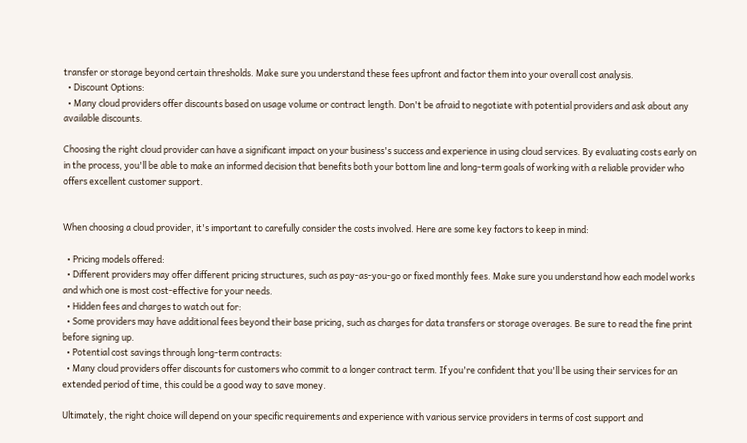transfer or storage beyond certain thresholds. Make sure you understand these fees upfront and factor them into your overall cost analysis.
  • Discount Options:
  • Many cloud providers offer discounts based on usage volume or contract length. Don't be afraid to negotiate with potential providers and ask about any available discounts.

Choosing the right cloud provider can have a significant impact on your business's success and experience in using cloud services. By evaluating costs early on in the process, you'll be able to make an informed decision that benefits both your bottom line and long-term goals of working with a reliable provider who offers excellent customer support.


When choosing a cloud provider, it's important to carefully consider the costs involved. Here are some key factors to keep in mind:

  • Pricing models offered:
  • Different providers may offer different pricing structures, such as pay-as-you-go or fixed monthly fees. Make sure you understand how each model works and which one is most cost-effective for your needs.
  • Hidden fees and charges to watch out for:
  • Some providers may have additional fees beyond their base pricing, such as charges for data transfers or storage overages. Be sure to read the fine print before signing up.
  • Potential cost savings through long-term contracts:
  • Many cloud providers offer discounts for customers who commit to a longer contract term. If you're confident that you'll be using their services for an extended period of time, this could be a good way to save money.

Ultimately, the right choice will depend on your specific requirements and experience with various service providers in terms of cost support and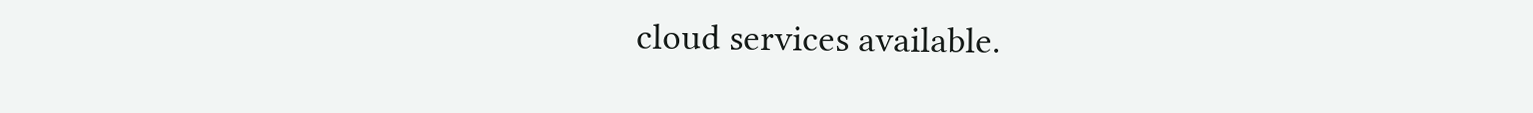cloud services available.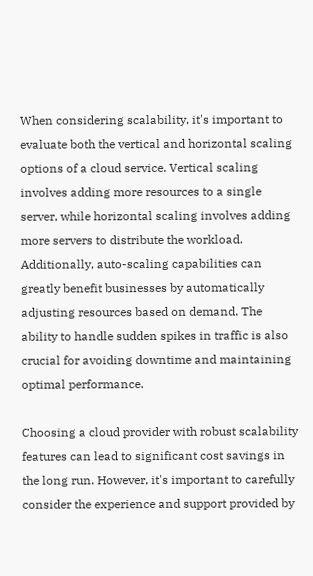When considering scalability, it's important to evaluate both the vertical and horizontal scaling options of a cloud service. Vertical scaling involves adding more resources to a single server, while horizontal scaling involves adding more servers to distribute the workload. Additionally, auto-scaling capabilities can greatly benefit businesses by automatically adjusting resources based on demand. The ability to handle sudden spikes in traffic is also crucial for avoiding downtime and maintaining optimal performance.

Choosing a cloud provider with robust scalability features can lead to significant cost savings in the long run. However, it's important to carefully consider the experience and support provided by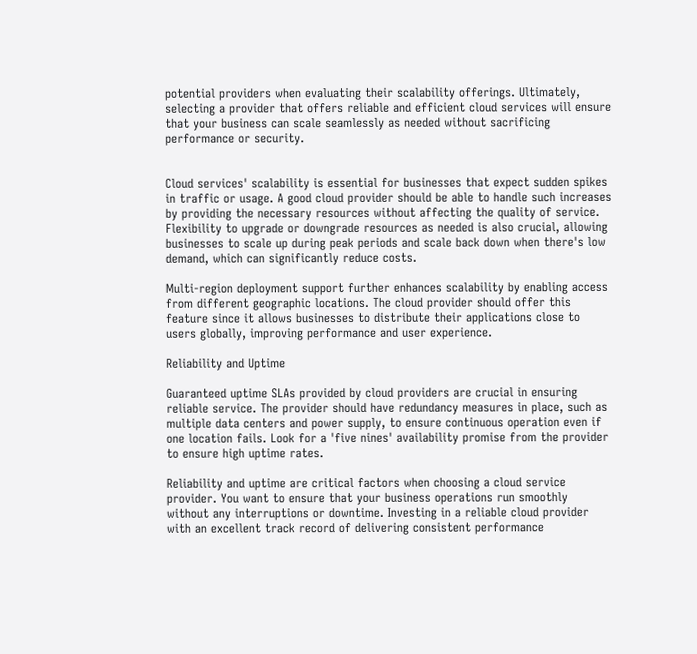potential providers when evaluating their scalability offerings. Ultimately, selecting a provider that offers reliable and efficient cloud services will ensure that your business can scale seamlessly as needed without sacrificing performance or security.


Cloud services' scalability is essential for businesses that expect sudden spikes in traffic or usage. A good cloud provider should be able to handle such increases by providing the necessary resources without affecting the quality of service. Flexibility to upgrade or downgrade resources as needed is also crucial, allowing businesses to scale up during peak periods and scale back down when there's low demand, which can significantly reduce costs.

Multi-region deployment support further enhances scalability by enabling access from different geographic locations. The cloud provider should offer this feature since it allows businesses to distribute their applications close to users globally, improving performance and user experience.

Reliability and Uptime

Guaranteed uptime SLAs provided by cloud providers are crucial in ensuring reliable service. The provider should have redundancy measures in place, such as multiple data centers and power supply, to ensure continuous operation even if one location fails. Look for a 'five nines' availability promise from the provider to ensure high uptime rates.

Reliability and uptime are critical factors when choosing a cloud service provider. You want to ensure that your business operations run smoothly without any interruptions or downtime. Investing in a reliable cloud provider with an excellent track record of delivering consistent performance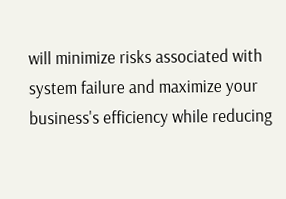will minimize risks associated with system failure and maximize your business's efficiency while reducing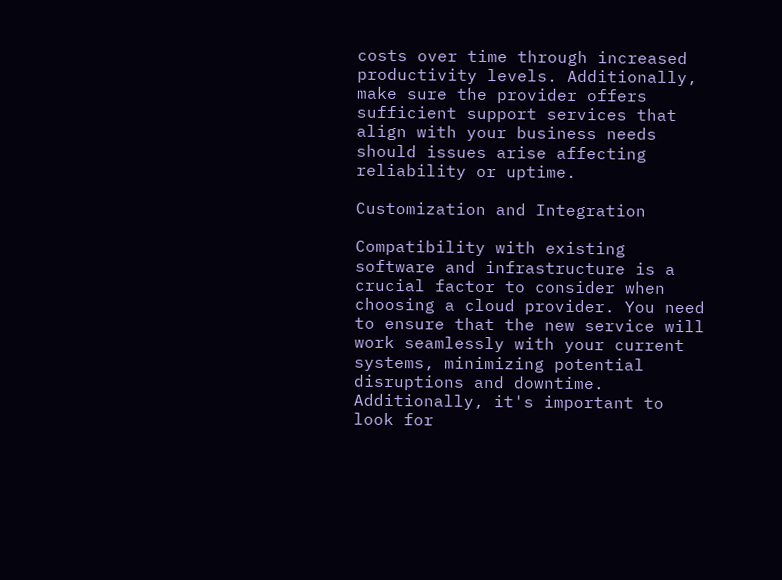costs over time through increased productivity levels. Additionally, make sure the provider offers sufficient support services that align with your business needs should issues arise affecting reliability or uptime.

Customization and Integration

Compatibility with existing software and infrastructure is a crucial factor to consider when choosing a cloud provider. You need to ensure that the new service will work seamlessly with your current systems, minimizing potential disruptions and downtime. Additionally, it's important to look for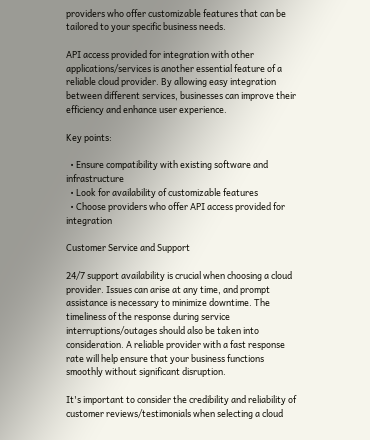providers who offer customizable features that can be tailored to your specific business needs.

API access provided for integration with other applications/services is another essential feature of a reliable cloud provider. By allowing easy integration between different services, businesses can improve their efficiency and enhance user experience.

Key points:

  • Ensure compatibility with existing software and infrastructure
  • Look for availability of customizable features
  • Choose providers who offer API access provided for integration

Customer Service and Support

24/7 support availability is crucial when choosing a cloud provider. Issues can arise at any time, and prompt assistance is necessary to minimize downtime. The timeliness of the response during service interruptions/outages should also be taken into consideration. A reliable provider with a fast response rate will help ensure that your business functions smoothly without significant disruption.

It's important to consider the credibility and reliability of customer reviews/testimonials when selecting a cloud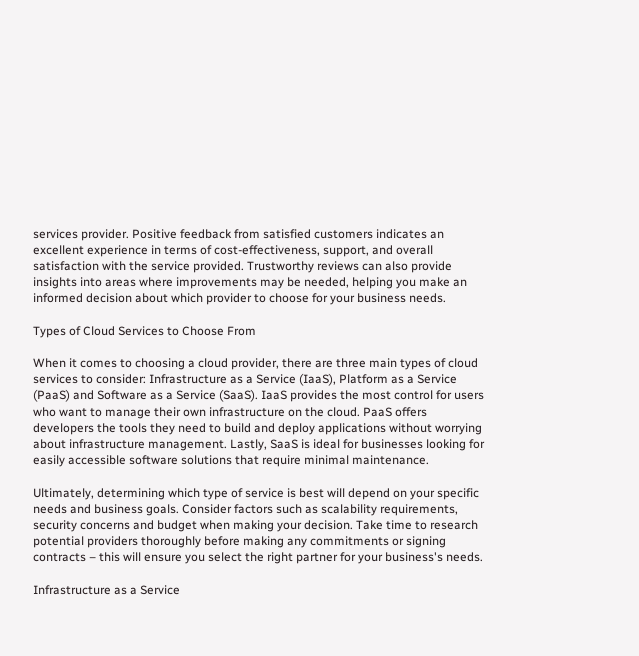services provider. Positive feedback from satisfied customers indicates an excellent experience in terms of cost-effectiveness, support, and overall satisfaction with the service provided. Trustworthy reviews can also provide insights into areas where improvements may be needed, helping you make an informed decision about which provider to choose for your business needs.

Types of Cloud Services to Choose From

When it comes to choosing a cloud provider, there are three main types of cloud services to consider: Infrastructure as a Service (IaaS), Platform as a Service (PaaS) and Software as a Service (SaaS). IaaS provides the most control for users who want to manage their own infrastructure on the cloud. PaaS offers developers the tools they need to build and deploy applications without worrying about infrastructure management. Lastly, SaaS is ideal for businesses looking for easily accessible software solutions that require minimal maintenance.

Ultimately, determining which type of service is best will depend on your specific needs and business goals. Consider factors such as scalability requirements, security concerns and budget when making your decision. Take time to research potential providers thoroughly before making any commitments or signing contracts – this will ensure you select the right partner for your business's needs.

Infrastructure as a Service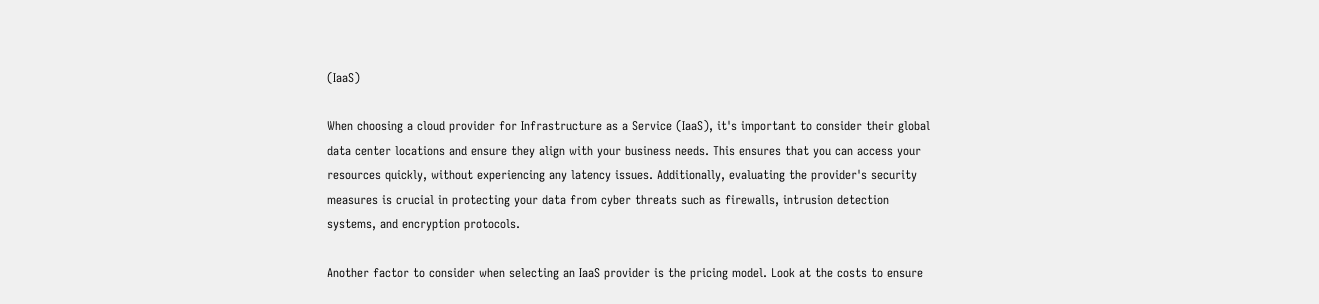(IaaS)

When choosing a cloud provider for Infrastructure as a Service (IaaS), it's important to consider their global data center locations and ensure they align with your business needs. This ensures that you can access your resources quickly, without experiencing any latency issues. Additionally, evaluating the provider's security measures is crucial in protecting your data from cyber threats such as firewalls, intrusion detection systems, and encryption protocols.

Another factor to consider when selecting an IaaS provider is the pricing model. Look at the costs to ensure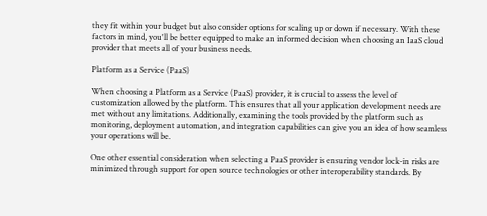they fit within your budget but also consider options for scaling up or down if necessary. With these factors in mind, you'll be better equipped to make an informed decision when choosing an IaaS cloud provider that meets all of your business needs.

Platform as a Service (PaaS)

When choosing a Platform as a Service (PaaS) provider, it is crucial to assess the level of customization allowed by the platform. This ensures that all your application development needs are met without any limitations. Additionally, examining the tools provided by the platform such as monitoring, deployment automation, and integration capabilities can give you an idea of how seamless your operations will be.

One other essential consideration when selecting a PaaS provider is ensuring vendor lock-in risks are minimized through support for open source technologies or other interoperability standards. By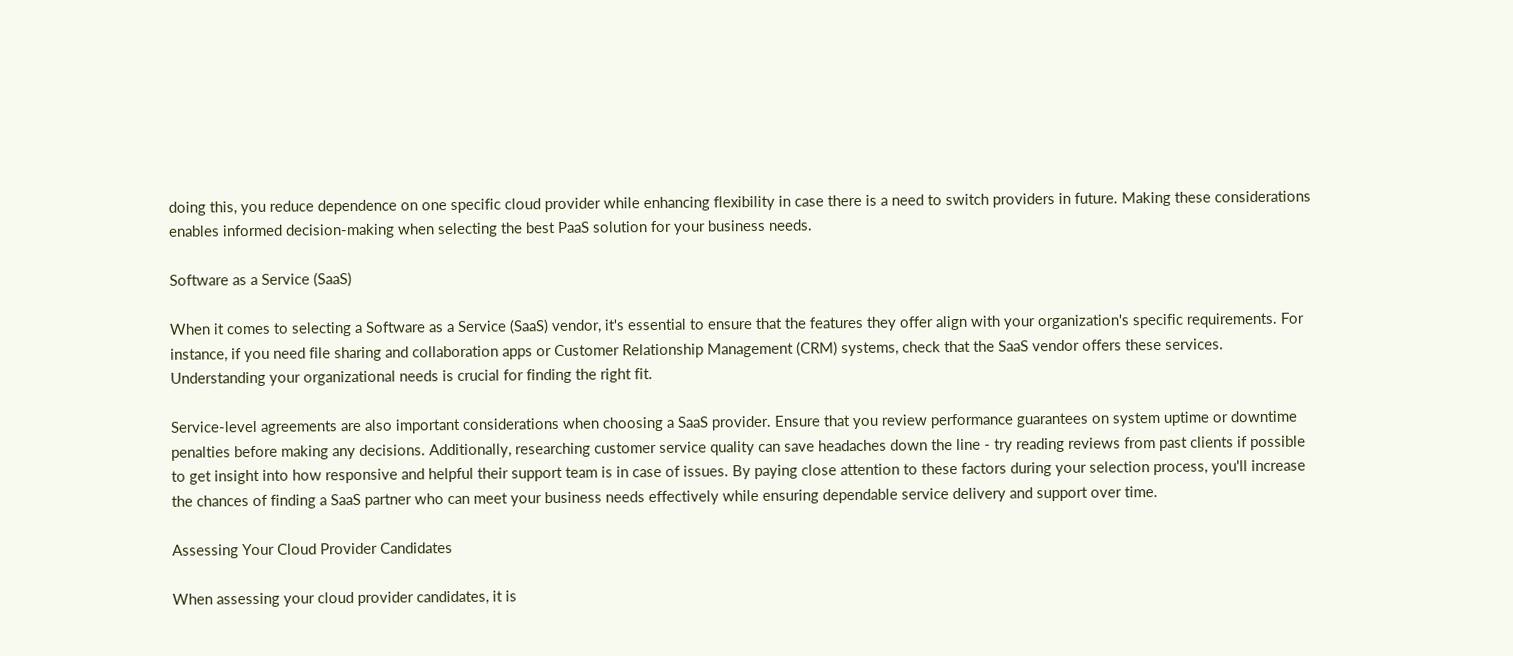doing this, you reduce dependence on one specific cloud provider while enhancing flexibility in case there is a need to switch providers in future. Making these considerations enables informed decision-making when selecting the best PaaS solution for your business needs.

Software as a Service (SaaS)

When it comes to selecting a Software as a Service (SaaS) vendor, it's essential to ensure that the features they offer align with your organization's specific requirements. For instance, if you need file sharing and collaboration apps or Customer Relationship Management (CRM) systems, check that the SaaS vendor offers these services. Understanding your organizational needs is crucial for finding the right fit.

Service-level agreements are also important considerations when choosing a SaaS provider. Ensure that you review performance guarantees on system uptime or downtime penalties before making any decisions. Additionally, researching customer service quality can save headaches down the line - try reading reviews from past clients if possible to get insight into how responsive and helpful their support team is in case of issues. By paying close attention to these factors during your selection process, you'll increase the chances of finding a SaaS partner who can meet your business needs effectively while ensuring dependable service delivery and support over time.

Assessing Your Cloud Provider Candidates

When assessing your cloud provider candidates, it is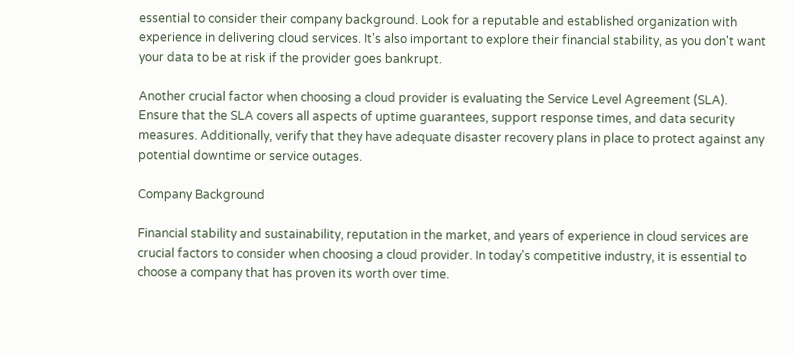essential to consider their company background. Look for a reputable and established organization with experience in delivering cloud services. It's also important to explore their financial stability, as you don't want your data to be at risk if the provider goes bankrupt.

Another crucial factor when choosing a cloud provider is evaluating the Service Level Agreement (SLA). Ensure that the SLA covers all aspects of uptime guarantees, support response times, and data security measures. Additionally, verify that they have adequate disaster recovery plans in place to protect against any potential downtime or service outages.

Company Background

Financial stability and sustainability, reputation in the market, and years of experience in cloud services are crucial factors to consider when choosing a cloud provider. In today's competitive industry, it is essential to choose a company that has proven its worth over time.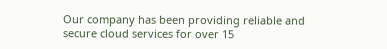Our company has been providing reliable and secure cloud services for over 15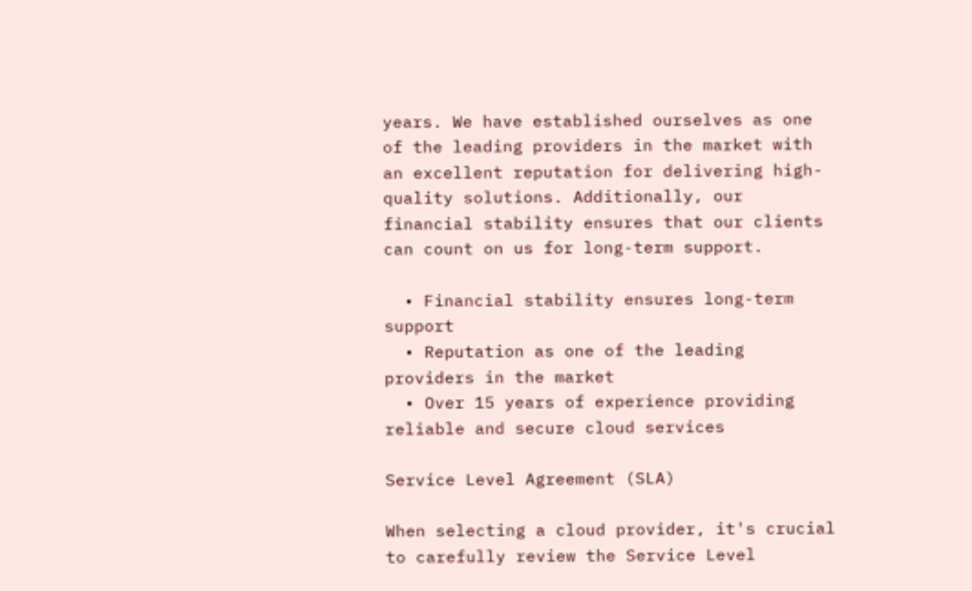years. We have established ourselves as one of the leading providers in the market with an excellent reputation for delivering high-quality solutions. Additionally, our financial stability ensures that our clients can count on us for long-term support.

  • Financial stability ensures long-term support
  • Reputation as one of the leading providers in the market
  • Over 15 years of experience providing reliable and secure cloud services

Service Level Agreement (SLA)

When selecting a cloud provider, it's crucial to carefully review the Service Level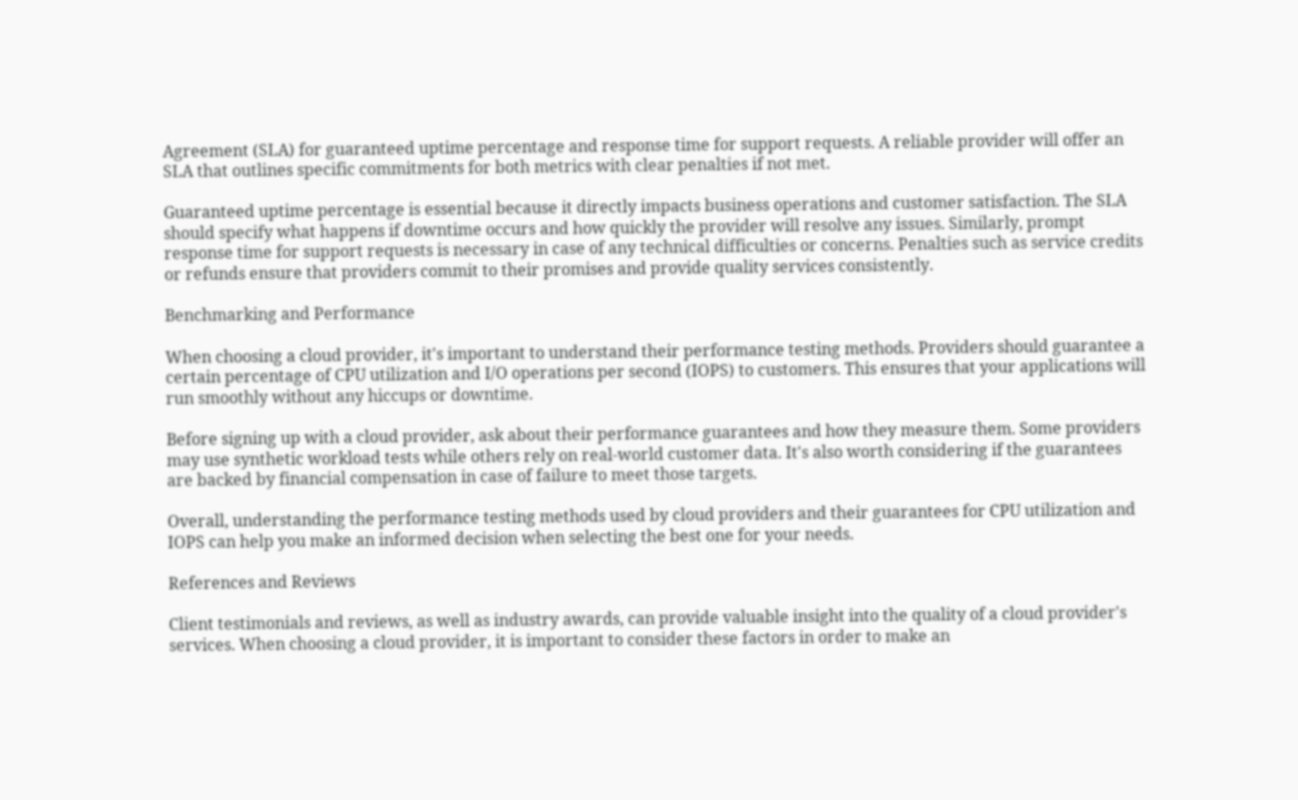Agreement (SLA) for guaranteed uptime percentage and response time for support requests. A reliable provider will offer an SLA that outlines specific commitments for both metrics with clear penalties if not met.

Guaranteed uptime percentage is essential because it directly impacts business operations and customer satisfaction. The SLA should specify what happens if downtime occurs and how quickly the provider will resolve any issues. Similarly, prompt response time for support requests is necessary in case of any technical difficulties or concerns. Penalties such as service credits or refunds ensure that providers commit to their promises and provide quality services consistently.

Benchmarking and Performance

When choosing a cloud provider, it's important to understand their performance testing methods. Providers should guarantee a certain percentage of CPU utilization and I/O operations per second (IOPS) to customers. This ensures that your applications will run smoothly without any hiccups or downtime.

Before signing up with a cloud provider, ask about their performance guarantees and how they measure them. Some providers may use synthetic workload tests while others rely on real-world customer data. It's also worth considering if the guarantees are backed by financial compensation in case of failure to meet those targets.

Overall, understanding the performance testing methods used by cloud providers and their guarantees for CPU utilization and IOPS can help you make an informed decision when selecting the best one for your needs.

References and Reviews

Client testimonials and reviews, as well as industry awards, can provide valuable insight into the quality of a cloud provider's services. When choosing a cloud provider, it is important to consider these factors in order to make an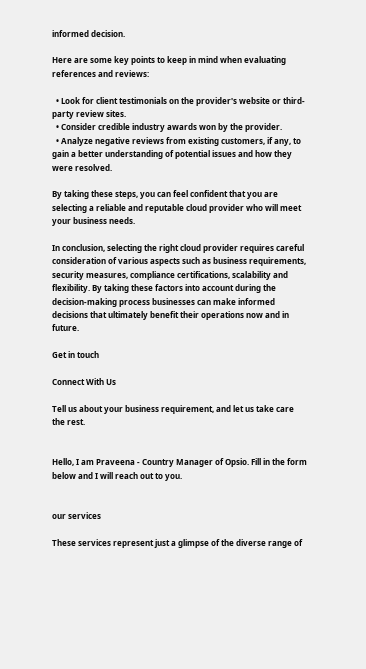informed decision.

Here are some key points to keep in mind when evaluating references and reviews:

  • Look for client testimonials on the provider's website or third-party review sites.
  • Consider credible industry awards won by the provider.
  • Analyze negative reviews from existing customers, if any, to gain a better understanding of potential issues and how they were resolved.

By taking these steps, you can feel confident that you are selecting a reliable and reputable cloud provider who will meet your business needs.

In conclusion, selecting the right cloud provider requires careful consideration of various aspects such as business requirements, security measures, compliance certifications, scalability and flexibility. By taking these factors into account during the decision-making process businesses can make informed decisions that ultimately benefit their operations now and in future.

Get in touch

Connect With Us

Tell us about your business requirement, and let us take care the rest.


Hello, I am Praveena - Country Manager of Opsio. Fill in the form below and I will reach out to you.


our services

These services represent just a glimpse of the diverse range of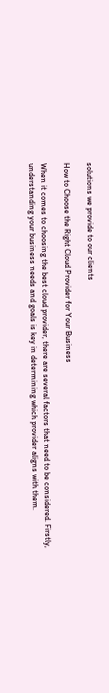solutions we provide to our clients

How to Choose the Right Cloud Provider for Your Business

When it comes to choosing the best cloud provider, there are several factors that need to be considered. Firstly, understanding your business needs and goals is key in determining which provider aligns with them.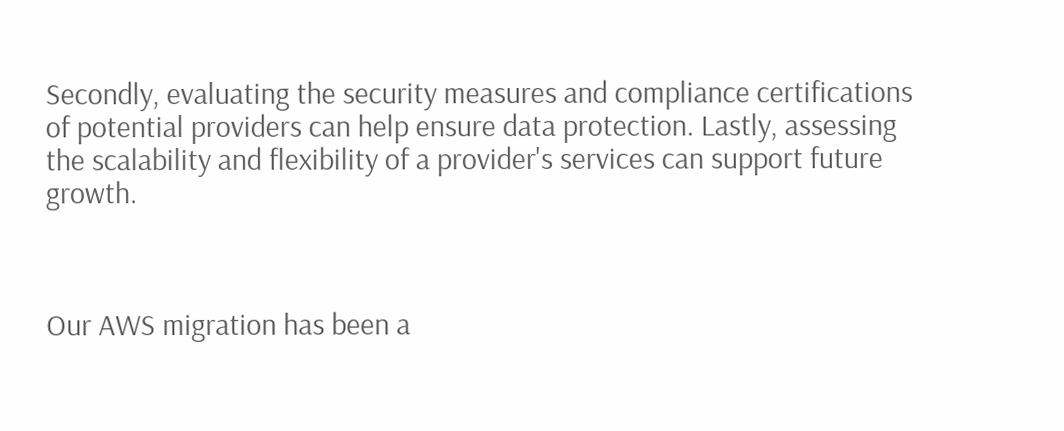Secondly, evaluating the security measures and compliance certifications of potential providers can help ensure data protection. Lastly, assessing the scalability and flexibility of a provider's services can support future growth.



Our AWS migration has been a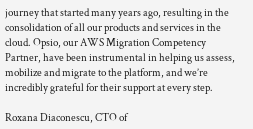journey that started many years ago, resulting in the consolidation of all our products and services in the cloud. Opsio, our AWS Migration Competency Partner, have been instrumental in helping us assess, mobilize and migrate to the platform, and we’re incredibly grateful for their support at every step.

Roxana Diaconescu, CTO of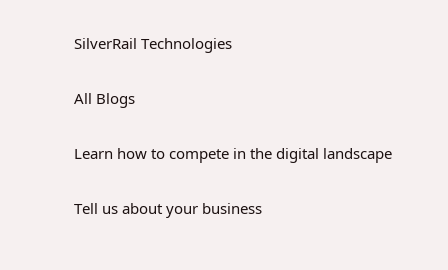SilverRail Technologies

All Blogs

Learn how to compete in the digital landscape

Tell us about your business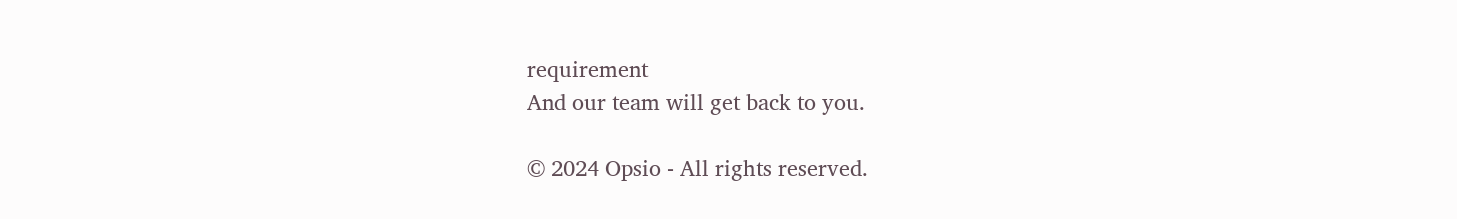requirement
And our team will get back to you.

© 2024 Opsio - All rights reserved.